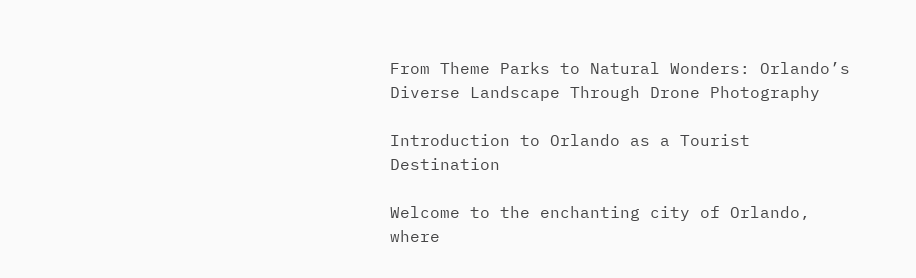From Theme Parks to Natural Wonders: Orlando’s Diverse Landscape Through Drone Photography

Introduction to Orlando as a Tourist Destination

Welcome to the enchanting city of Orlando, where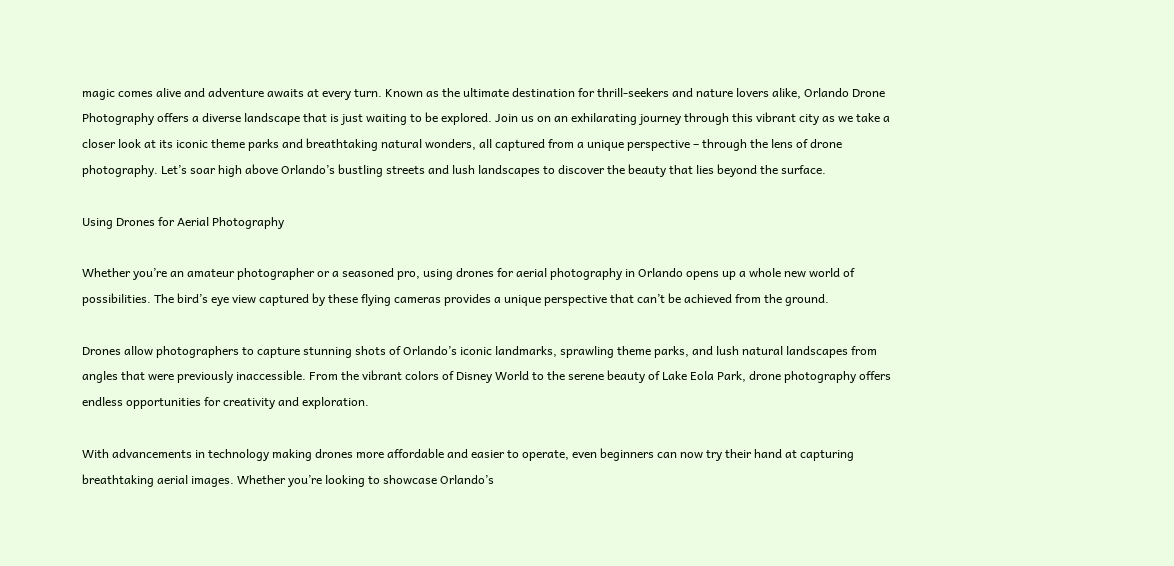magic comes alive and adventure awaits at every turn. Known as the ultimate destination for thrill-seekers and nature lovers alike, Orlando Drone Photography offers a diverse landscape that is just waiting to be explored. Join us on an exhilarating journey through this vibrant city as we take a closer look at its iconic theme parks and breathtaking natural wonders, all captured from a unique perspective – through the lens of drone photography. Let’s soar high above Orlando’s bustling streets and lush landscapes to discover the beauty that lies beyond the surface.

Using Drones for Aerial Photography

Whether you’re an amateur photographer or a seasoned pro, using drones for aerial photography in Orlando opens up a whole new world of possibilities. The bird’s eye view captured by these flying cameras provides a unique perspective that can’t be achieved from the ground.

Drones allow photographers to capture stunning shots of Orlando’s iconic landmarks, sprawling theme parks, and lush natural landscapes from angles that were previously inaccessible. From the vibrant colors of Disney World to the serene beauty of Lake Eola Park, drone photography offers endless opportunities for creativity and exploration.

With advancements in technology making drones more affordable and easier to operate, even beginners can now try their hand at capturing breathtaking aerial images. Whether you’re looking to showcase Orlando’s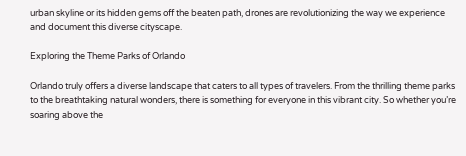urban skyline or its hidden gems off the beaten path, drones are revolutionizing the way we experience and document this diverse cityscape.

Exploring the Theme Parks of Orlando

Orlando truly offers a diverse landscape that caters to all types of travelers. From the thrilling theme parks to the breathtaking natural wonders, there is something for everyone in this vibrant city. So whether you’re soaring above the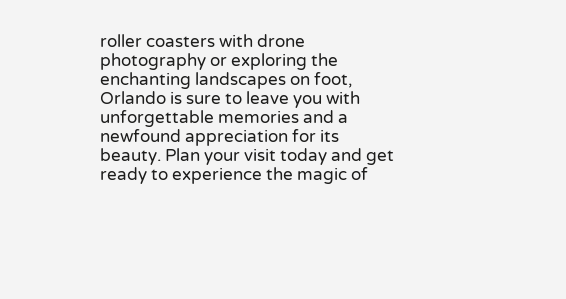roller coasters with drone photography or exploring the enchanting landscapes on foot, Orlando is sure to leave you with unforgettable memories and a newfound appreciation for its beauty. Plan your visit today and get ready to experience the magic of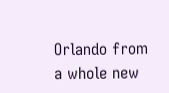Orlando from a whole new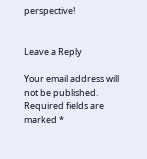perspective!


Leave a Reply

Your email address will not be published. Required fields are marked *